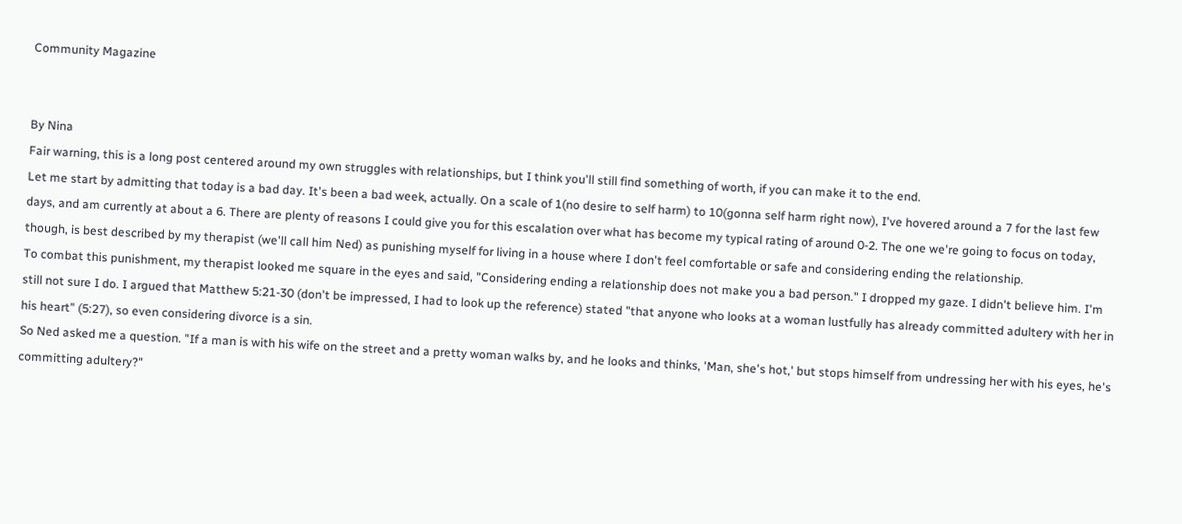Community Magazine


By Nina
Fair warning, this is a long post centered around my own struggles with relationships, but I think you'll still find something of worth, if you can make it to the end.
Let me start by admitting that today is a bad day. It's been a bad week, actually. On a scale of 1(no desire to self harm) to 10(gonna self harm right now), I've hovered around a 7 for the last few days, and am currently at about a 6. There are plenty of reasons I could give you for this escalation over what has become my typical rating of around 0-2. The one we're going to focus on today, though, is best described by my therapist (we'll call him Ned) as punishing myself for living in a house where I don't feel comfortable or safe and considering ending the relationship.
To combat this punishment, my therapist looked me square in the eyes and said, "Considering ending a relationship does not make you a bad person." I dropped my gaze. I didn't believe him. I'm still not sure I do. I argued that Matthew 5:21-30 (don't be impressed, I had to look up the reference) stated "that anyone who looks at a woman lustfully has already committed adultery with her in his heart" (5:27), so even considering divorce is a sin.
So Ned asked me a question. "If a man is with his wife on the street and a pretty woman walks by, and he looks and thinks, 'Man, she's hot,' but stops himself from undressing her with his eyes, he's committing adultery?"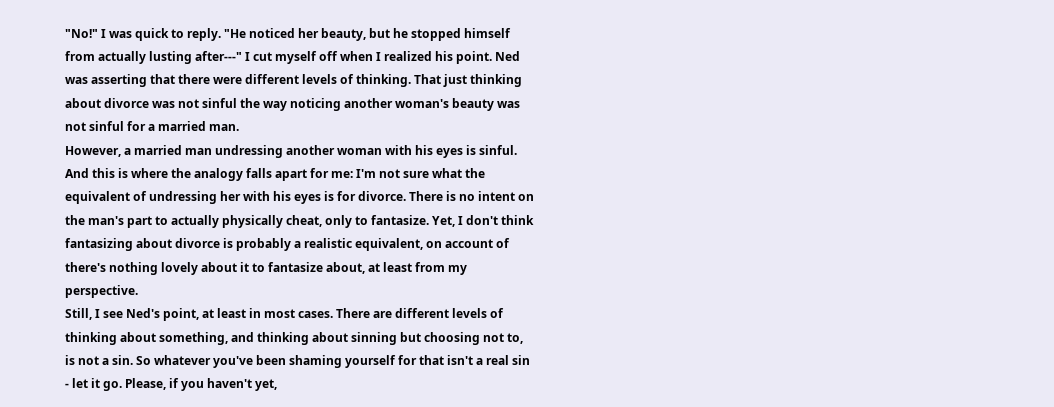"No!" I was quick to reply. "He noticed her beauty, but he stopped himself from actually lusting after---" I cut myself off when I realized his point. Ned was asserting that there were different levels of thinking. That just thinking about divorce was not sinful the way noticing another woman's beauty was not sinful for a married man.
However, a married man undressing another woman with his eyes is sinful. And this is where the analogy falls apart for me: I'm not sure what the equivalent of undressing her with his eyes is for divorce. There is no intent on the man's part to actually physically cheat, only to fantasize. Yet, I don't think fantasizing about divorce is probably a realistic equivalent, on account of there's nothing lovely about it to fantasize about, at least from my perspective.
Still, I see Ned's point, at least in most cases. There are different levels of thinking about something, and thinking about sinning but choosing not to, is not a sin. So whatever you've been shaming yourself for that isn't a real sin - let it go. Please, if you haven't yet,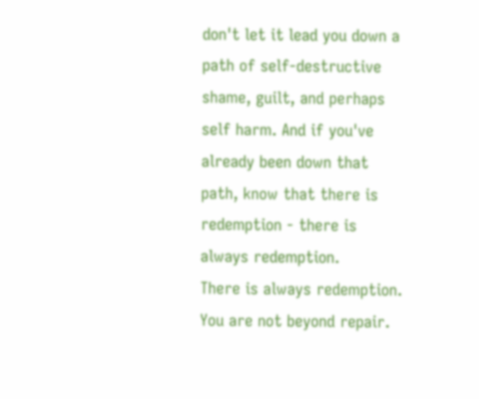don't let it lead you down a path of self-destructive shame, guilt, and perhaps self harm. And if you've already been down that path, know that there is redemption - there is always redemption.
There is always redemption. You are not beyond repair.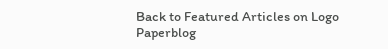Back to Featured Articles on Logo Paperblog